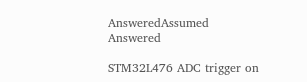AnsweredAssumed Answered

STM32L476 ADC trigger on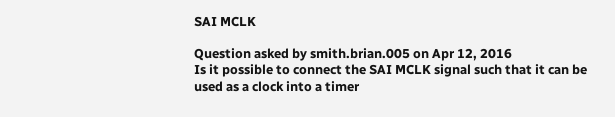SAI MCLK

Question asked by smith.brian.005 on Apr 12, 2016
Is it possible to connect the SAI MCLK signal such that it can be used as a clock into a timer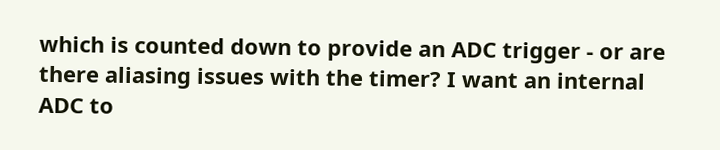which is counted down to provide an ADC trigger - or are there aliasing issues with the timer? I want an internal ADC to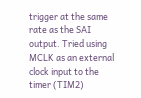trigger at the same rate as the SAI output. Tried using MCLK as an external clock input to the timer (TIM2)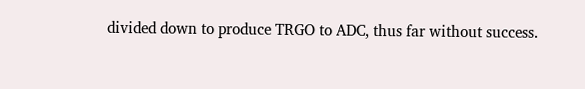divided down to produce TRGO to ADC, thus far without success.